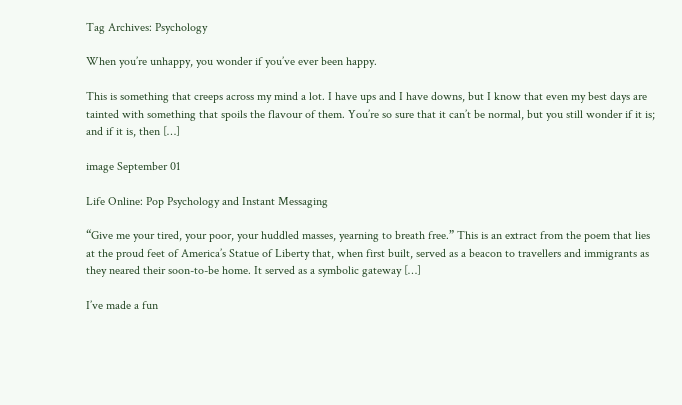Tag Archives: Psychology

When you’re unhappy, you wonder if you’ve ever been happy.

This is something that creeps across my mind a lot. I have ups and I have downs, but I know that even my best days are tainted with something that spoils the flavour of them. You’re so sure that it can’t be normal, but you still wonder if it is; and if it is, then […]

image September 01

Life Online: Pop Psychology and Instant Messaging

“Give me your tired, your poor, your huddled masses, yearning to breath free.” This is an extract from the poem that lies at the proud feet of America’s Statue of Liberty that, when first built, served as a beacon to travellers and immigrants as they neared their soon-to-be home. It served as a symbolic gateway […]

I’ve made a fun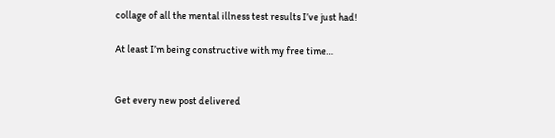collage of all the mental illness test results I’ve just had!

At least I’m being constructive with my free time…


Get every new post delivered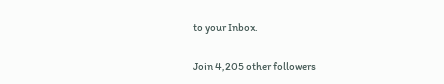to your Inbox.

Join 4,205 other followers